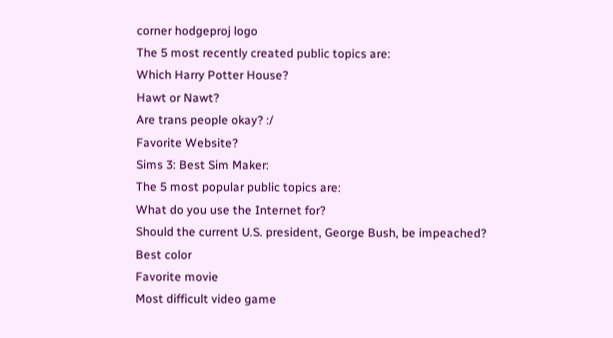corner hodgeproj logo
The 5 most recently created public topics are:
Which Harry Potter House?
Hawt or Nawt?
Are trans people okay? :/
Favorite Website?
Sims 3: Best Sim Maker:
The 5 most popular public topics are:
What do you use the Internet for?
Should the current U.S. president, George Bush, be impeached?
Best color
Favorite movie
Most difficult video game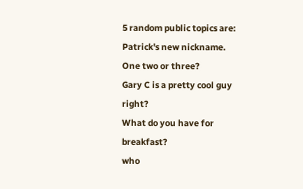5 random public topics are:
Patrick's new nickname.
One two or three?
Gary C is a pretty cool guy right?
What do you have for breakfast?
who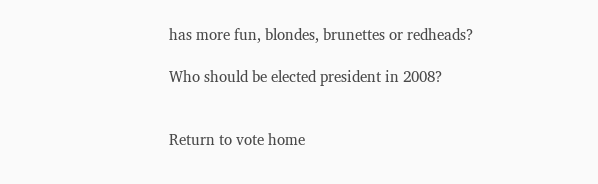has more fun, blondes, brunettes or redheads?

Who should be elected president in 2008?


Return to vote home